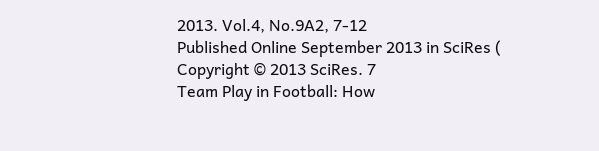2013. Vol.4, No.9A2, 7-12
Published Online September 2013 in SciRes (
Copyright © 2013 SciRes. 7
Team Play in Football: How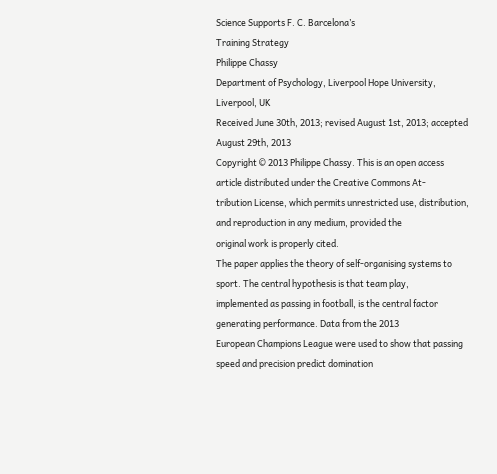Science Supports F. C. Barcelona’s
Training Strategy
Philippe Chassy
Department of Psychology, Liverpool Hope University, Liverpool, UK
Received June 30th, 2013; revised August 1st, 2013; accepted August 29th, 2013
Copyright © 2013 Philippe Chassy. This is an open access article distributed under the Creative Commons At-
tribution License, which permits unrestricted use, distribution, and reproduction in any medium, provided the
original work is properly cited.
The paper applies the theory of self-organising systems to sport. The central hypothesis is that team play,
implemented as passing in football, is the central factor generating performance. Data from the 2013
European Champions League were used to show that passing speed and precision predict domination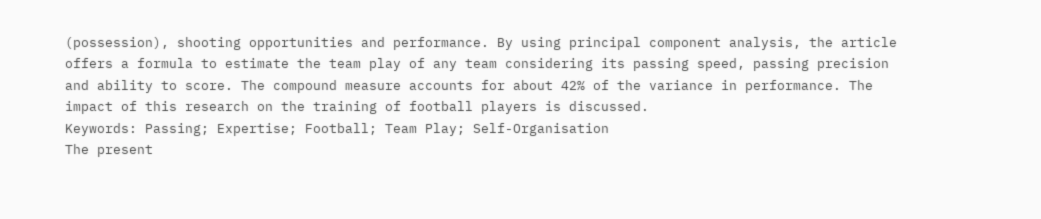(possession), shooting opportunities and performance. By using principal component analysis, the article
offers a formula to estimate the team play of any team considering its passing speed, passing precision
and ability to score. The compound measure accounts for about 42% of the variance in performance. The
impact of this research on the training of football players is discussed.
Keywords: Passing; Expertise; Football; Team Play; Self-Organisation
The present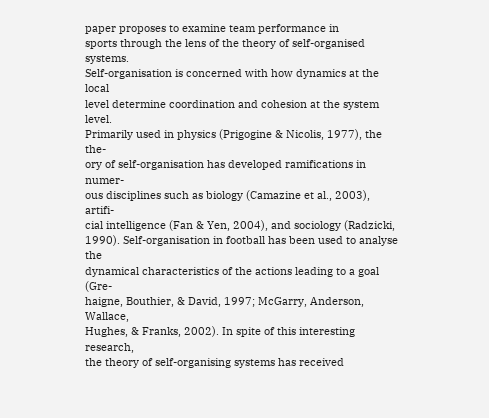paper proposes to examine team performance in
sports through the lens of the theory of self-organised systems.
Self-organisation is concerned with how dynamics at the local
level determine coordination and cohesion at the system level.
Primarily used in physics (Prigogine & Nicolis, 1977), the the-
ory of self-organisation has developed ramifications in numer-
ous disciplines such as biology (Camazine et al., 2003), artifi-
cial intelligence (Fan & Yen, 2004), and sociology (Radzicki,
1990). Self-organisation in football has been used to analyse the
dynamical characteristics of the actions leading to a goal (Gre-
haigne, Bouthier, & David, 1997; McGarry, Anderson, Wallace,
Hughes, & Franks, 2002). In spite of this interesting research,
the theory of self-organising systems has received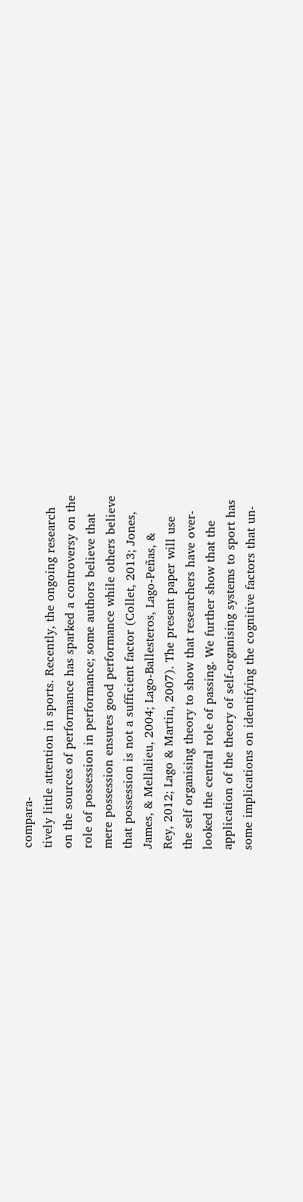compara-
tively little attention in sports. Recently, the ongoing research
on the sources of performance has sparked a controversy on the
role of possession in performance; some authors believe that
mere possession ensures good performance while others believe
that possession is not a sufficient factor (Collet, 2013; Jones,
James, & Mellalieu, 2004; Lago-Ballesteros, Lago-Peñas, &
Rey, 2012; Lago & Martin, 2007). The present paper will use
the self organising theory to show that researchers have over-
looked the central role of passing. We further show that the
application of the theory of self-organising systems to sport has
some implications on identifying the cognitive factors that un-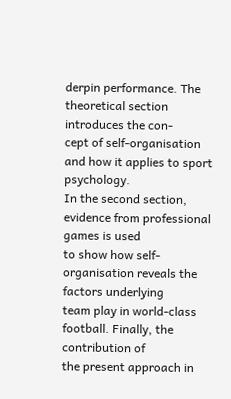derpin performance. The theoretical section introduces the con-
cept of self-organisation and how it applies to sport psychology.
In the second section, evidence from professional games is used
to show how self-organisation reveals the factors underlying
team play in world-class football. Finally, the contribution of
the present approach in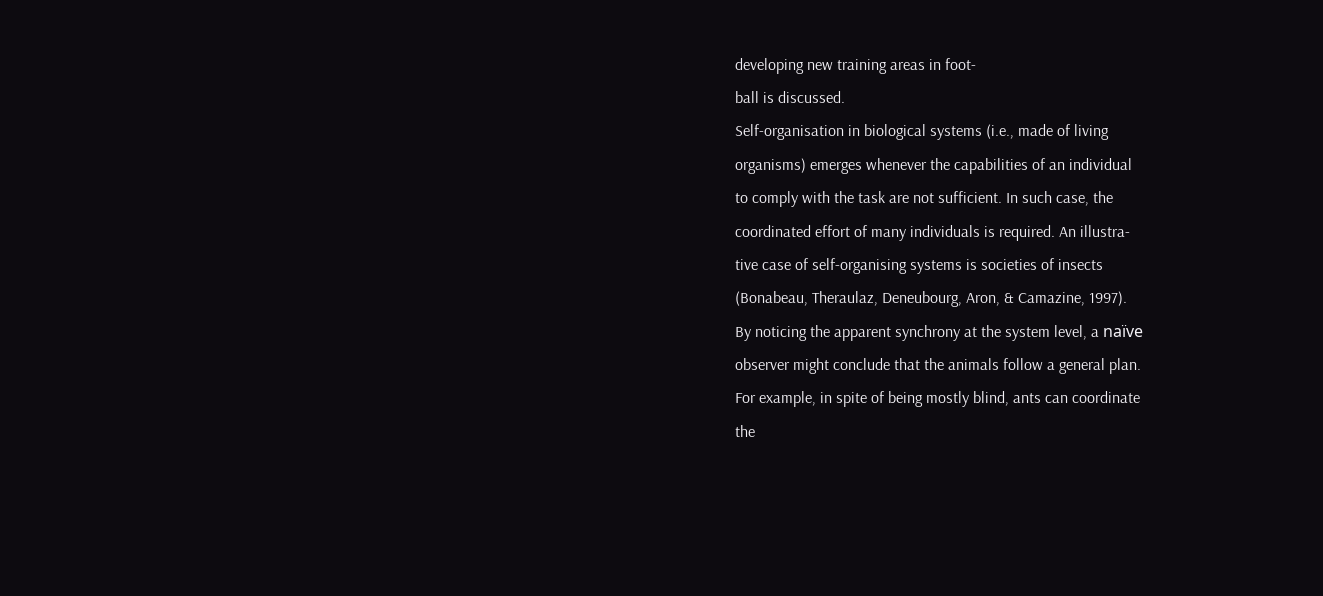developing new training areas in foot-
ball is discussed.
Self-organisation in biological systems (i.e., made of living
organisms) emerges whenever the capabilities of an individual
to comply with the task are not sufficient. In such case, the
coordinated effort of many individuals is required. An illustra-
tive case of self-organising systems is societies of insects
(Bonabeau, Theraulaz, Deneubourg, Aron, & Camazine, 1997).
By noticing the apparent synchrony at the system level, a naïve
observer might conclude that the animals follow a general plan.
For example, in spite of being mostly blind, ants can coordinate
the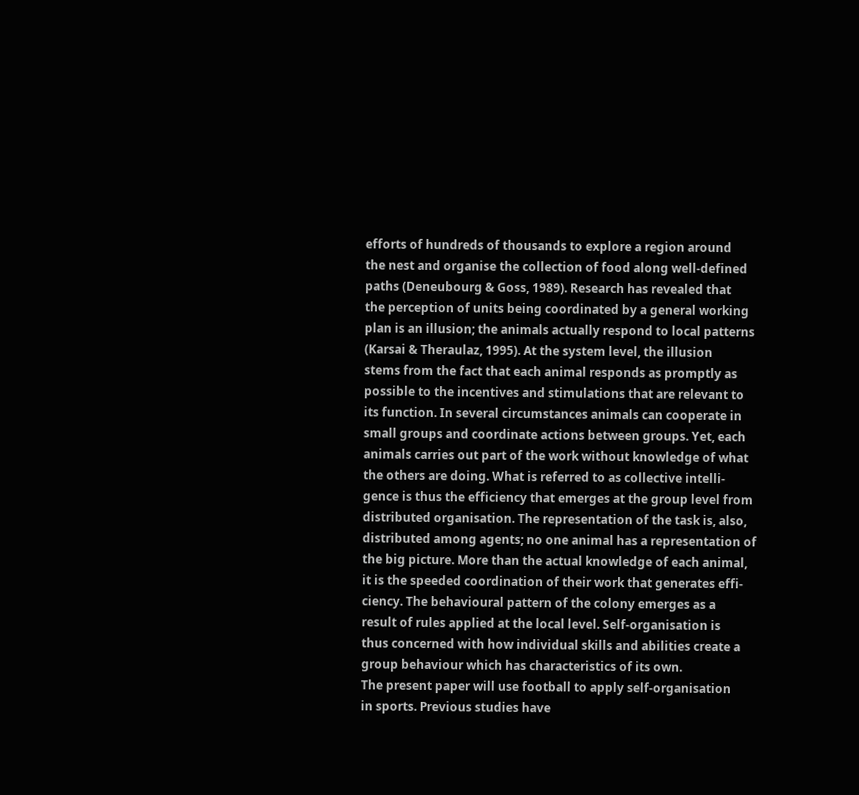efforts of hundreds of thousands to explore a region around
the nest and organise the collection of food along well-defined
paths (Deneubourg & Goss, 1989). Research has revealed that
the perception of units being coordinated by a general working
plan is an illusion; the animals actually respond to local patterns
(Karsai & Theraulaz, 1995). At the system level, the illusion
stems from the fact that each animal responds as promptly as
possible to the incentives and stimulations that are relevant to
its function. In several circumstances animals can cooperate in
small groups and coordinate actions between groups. Yet, each
animals carries out part of the work without knowledge of what
the others are doing. What is referred to as collective intelli-
gence is thus the efficiency that emerges at the group level from
distributed organisation. The representation of the task is, also,
distributed among agents; no one animal has a representation of
the big picture. More than the actual knowledge of each animal,
it is the speeded coordination of their work that generates effi-
ciency. The behavioural pattern of the colony emerges as a
result of rules applied at the local level. Self-organisation is
thus concerned with how individual skills and abilities create a
group behaviour which has characteristics of its own.
The present paper will use football to apply self-organisation
in sports. Previous studies have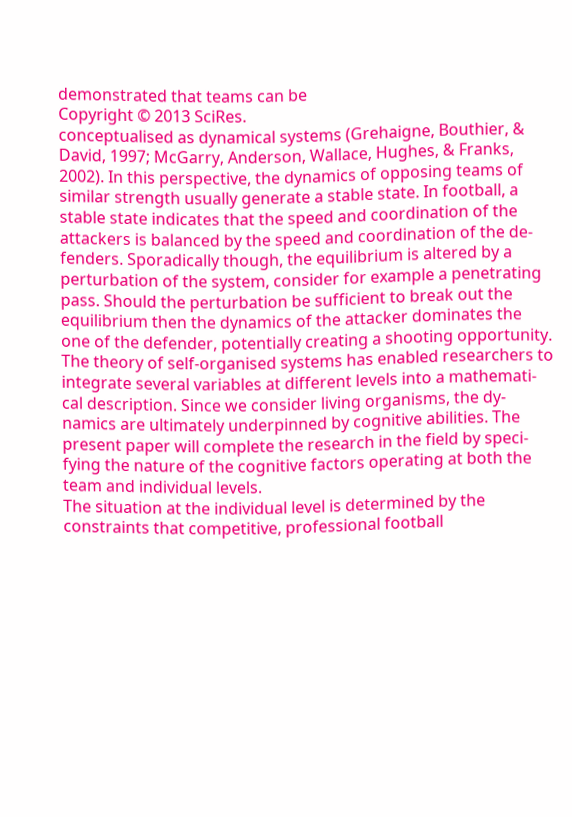demonstrated that teams can be
Copyright © 2013 SciRes.
conceptualised as dynamical systems (Grehaigne, Bouthier, &
David, 1997; McGarry, Anderson, Wallace, Hughes, & Franks,
2002). In this perspective, the dynamics of opposing teams of
similar strength usually generate a stable state. In football, a
stable state indicates that the speed and coordination of the
attackers is balanced by the speed and coordination of the de-
fenders. Sporadically though, the equilibrium is altered by a
perturbation of the system, consider for example a penetrating
pass. Should the perturbation be sufficient to break out the
equilibrium then the dynamics of the attacker dominates the
one of the defender, potentially creating a shooting opportunity.
The theory of self-organised systems has enabled researchers to
integrate several variables at different levels into a mathemati-
cal description. Since we consider living organisms, the dy-
namics are ultimately underpinned by cognitive abilities. The
present paper will complete the research in the field by speci-
fying the nature of the cognitive factors operating at both the
team and individual levels.
The situation at the individual level is determined by the
constraints that competitive, professional football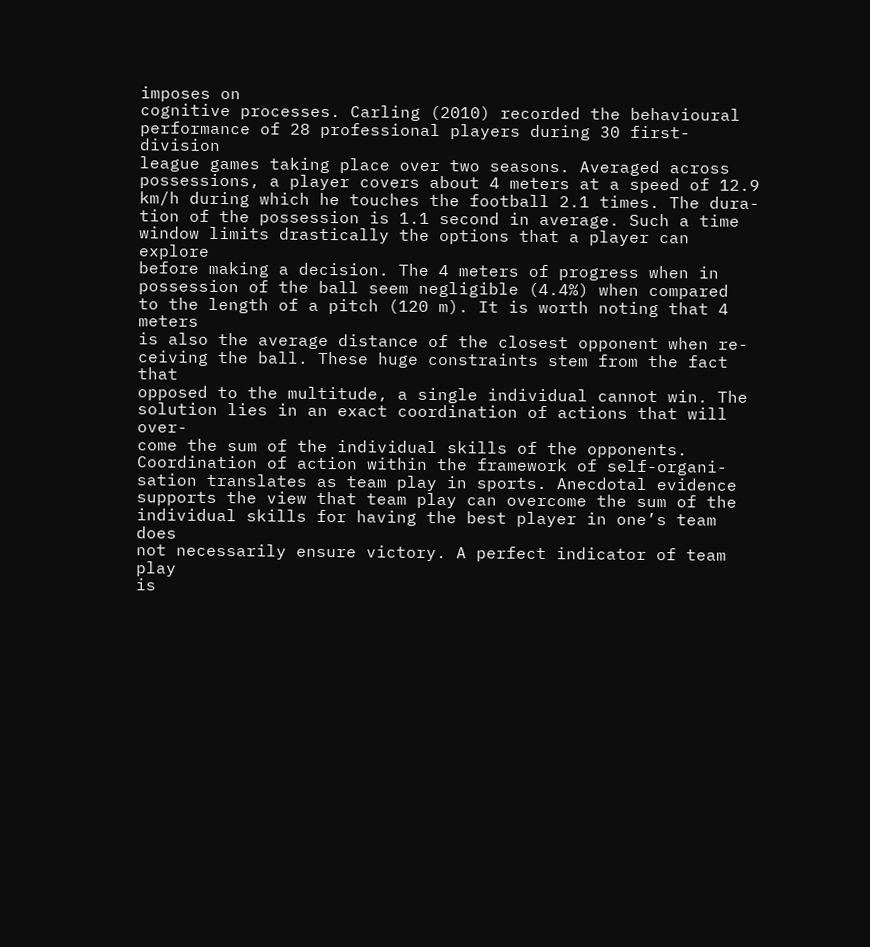imposes on
cognitive processes. Carling (2010) recorded the behavioural
performance of 28 professional players during 30 first-division
league games taking place over two seasons. Averaged across
possessions, a player covers about 4 meters at a speed of 12.9
km/h during which he touches the football 2.1 times. The dura-
tion of the possession is 1.1 second in average. Such a time
window limits drastically the options that a player can explore
before making a decision. The 4 meters of progress when in
possession of the ball seem negligible (4.4%) when compared
to the length of a pitch (120 m). It is worth noting that 4 meters
is also the average distance of the closest opponent when re-
ceiving the ball. These huge constraints stem from the fact that
opposed to the multitude, a single individual cannot win. The
solution lies in an exact coordination of actions that will over-
come the sum of the individual skills of the opponents.
Coordination of action within the framework of self-organi-
sation translates as team play in sports. Anecdotal evidence
supports the view that team play can overcome the sum of the
individual skills for having the best player in one’s team does
not necessarily ensure victory. A perfect indicator of team play
is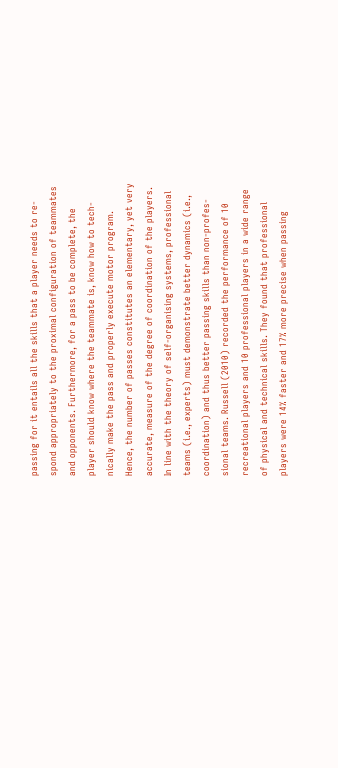passing for it entails all the skills that a player needs to re-
spond appropriately to the proximal configuration of teammates
and opponents. Furthermore, for a pass to be complete, the
player should know where the teammate is, know how to tech-
nically make the pass and properly execute motor program.
Hence, the number of passes constitutes an elementary, yet very
accurate, measure of the degree of coordination of the players.
In line with the theory of self-organising systems, professional
teams (i.e., experts) must demonstrate better dynamics (i.e.,
coordination) and thus better passing skills than non-profes-
sional teams. Russell (2010) recorded the performance of 10
recreational players and 10 professional players in a wide range
of physical and technical skills. They found that professional
players were 14% faster and 17% more precise when passing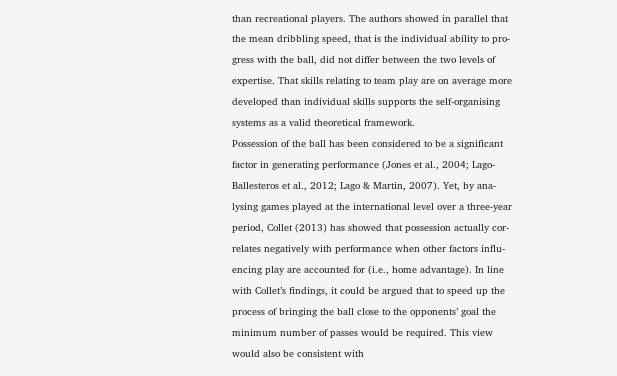than recreational players. The authors showed in parallel that
the mean dribbling speed, that is the individual ability to pro-
gress with the ball, did not differ between the two levels of
expertise. That skills relating to team play are on average more
developed than individual skills supports the self-organising
systems as a valid theoretical framework.
Possession of the ball has been considered to be a significant
factor in generating performance (Jones et al., 2004; Lago-
Ballesteros et al., 2012; Lago & Martin, 2007). Yet, by ana-
lysing games played at the international level over a three-year
period, Collet (2013) has showed that possession actually cor-
relates negatively with performance when other factors influ-
encing play are accounted for (i.e., home advantage). In line
with Collet’s findings, it could be argued that to speed up the
process of bringing the ball close to the opponents’ goal the
minimum number of passes would be required. This view
would also be consistent with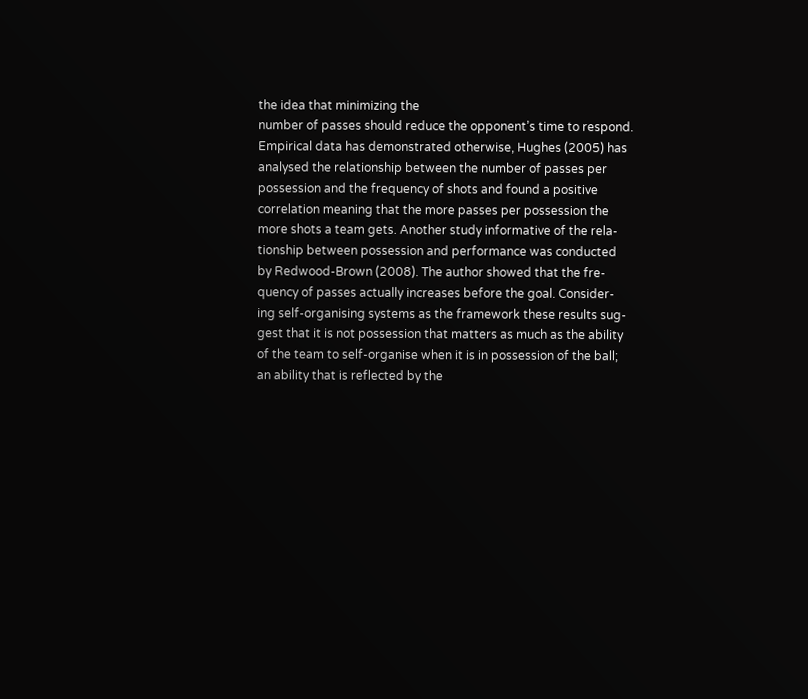the idea that minimizing the
number of passes should reduce the opponent’s time to respond.
Empirical data has demonstrated otherwise, Hughes (2005) has
analysed the relationship between the number of passes per
possession and the frequency of shots and found a positive
correlation meaning that the more passes per possession the
more shots a team gets. Another study informative of the rela-
tionship between possession and performance was conducted
by Redwood-Brown (2008). The author showed that the fre-
quency of passes actually increases before the goal. Consider-
ing self-organising systems as the framework these results sug-
gest that it is not possession that matters as much as the ability
of the team to self-organise when it is in possession of the ball;
an ability that is reflected by the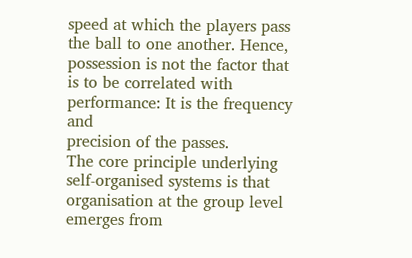speed at which the players pass
the ball to one another. Hence, possession is not the factor that
is to be correlated with performance: It is the frequency and
precision of the passes.
The core principle underlying self-organised systems is that
organisation at the group level emerges from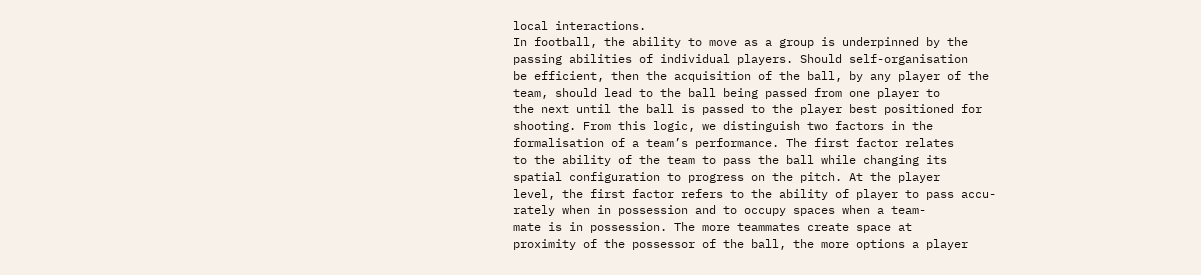local interactions.
In football, the ability to move as a group is underpinned by the
passing abilities of individual players. Should self-organisation
be efficient, then the acquisition of the ball, by any player of the
team, should lead to the ball being passed from one player to
the next until the ball is passed to the player best positioned for
shooting. From this logic, we distinguish two factors in the
formalisation of a team’s performance. The first factor relates
to the ability of the team to pass the ball while changing its
spatial configuration to progress on the pitch. At the player
level, the first factor refers to the ability of player to pass accu-
rately when in possession and to occupy spaces when a team-
mate is in possession. The more teammates create space at
proximity of the possessor of the ball, the more options a player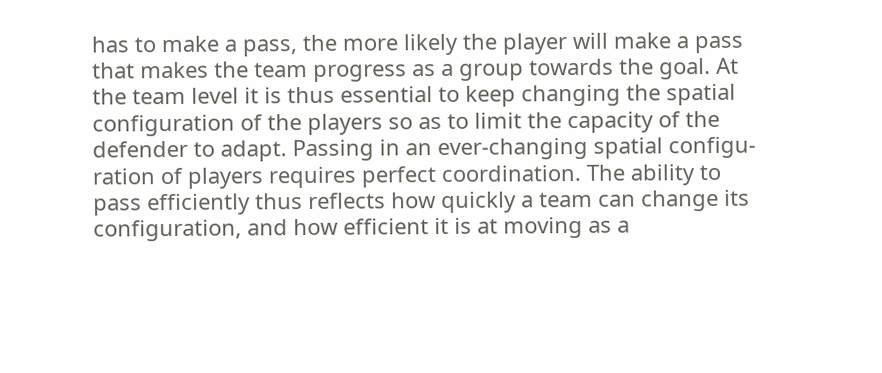has to make a pass, the more likely the player will make a pass
that makes the team progress as a group towards the goal. At
the team level it is thus essential to keep changing the spatial
configuration of the players so as to limit the capacity of the
defender to adapt. Passing in an ever-changing spatial configu-
ration of players requires perfect coordination. The ability to
pass efficiently thus reflects how quickly a team can change its
configuration, and how efficient it is at moving as a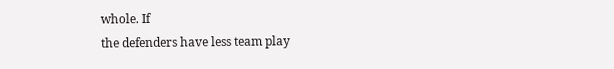whole. If
the defenders have less team play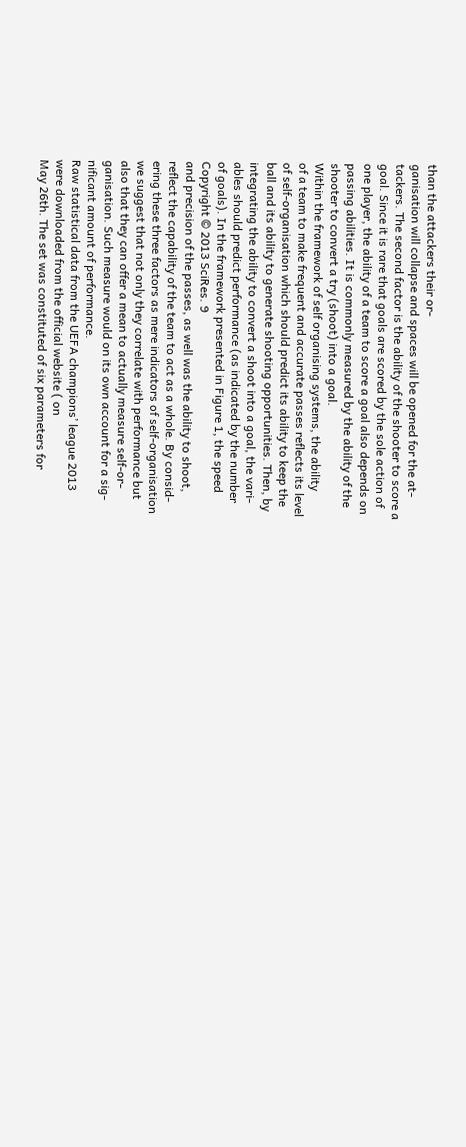than the attackers their or-
ganisation will collapse and spaces will be opened for the at-
tackers. The second factor is the ability of the shooter to score a
goal. Since it is rare that goals are scored by the sole action of
one player, the ability of a team to score a goal also depends on
passing abilities. It is commonly measured by the ability of the
shooter to convert a try (shoot) into a goal.
Within the framework of self organising systems, the ability
of a team to make frequent and accurate passes reflects its level
of self-organisation which should predict its ability to keep the
ball and its ability to generate shooting opportunities. Then, by
integrating the ability to convert a shoot into a goal, the vari-
ables should predict performance (as indicated by the number
of goals). In the framework presented in Figure 1, the speed
Copyright © 2013 SciRes. 9
and precision of the passes, as well was the ability to shoot,
reflect the capability of the team to act as a whole. By consid-
ering these three factors as mere indicators of self-organisation
we suggest that not only they correlate with performance but
also that they can offer a mean to actually measure self-or-
ganisation. Such measure would on its own account for a sig-
nificant amount of performance.
Raw statistical data from the UEFA champions’ league 2013
were downloaded from the official website ( on
May 26th. The set was constituted of six parameters for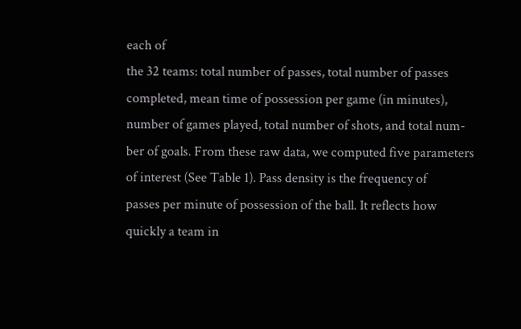each of
the 32 teams: total number of passes, total number of passes
completed, mean time of possession per game (in minutes),
number of games played, total number of shots, and total num-
ber of goals. From these raw data, we computed five parameters
of interest (See Table 1). Pass density is the frequency of
passes per minute of possession of the ball. It reflects how
quickly a team in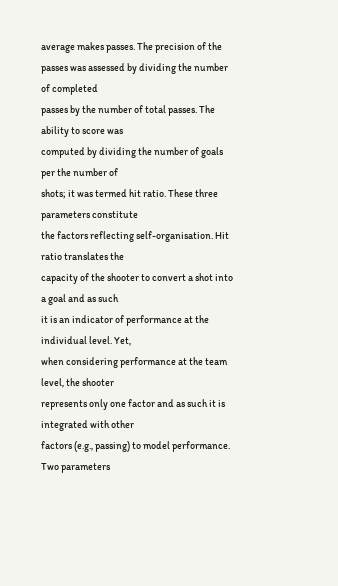average makes passes. The precision of the
passes was assessed by dividing the number of completed
passes by the number of total passes. The ability to score was
computed by dividing the number of goals per the number of
shots; it was termed hit ratio. These three parameters constitute
the factors reflecting self-organisation. Hit ratio translates the
capacity of the shooter to convert a shot into a goal and as such
it is an indicator of performance at the individual level. Yet,
when considering performance at the team level, the shooter
represents only one factor and as such it is integrated with other
factors (e.g., passing) to model performance. Two parameters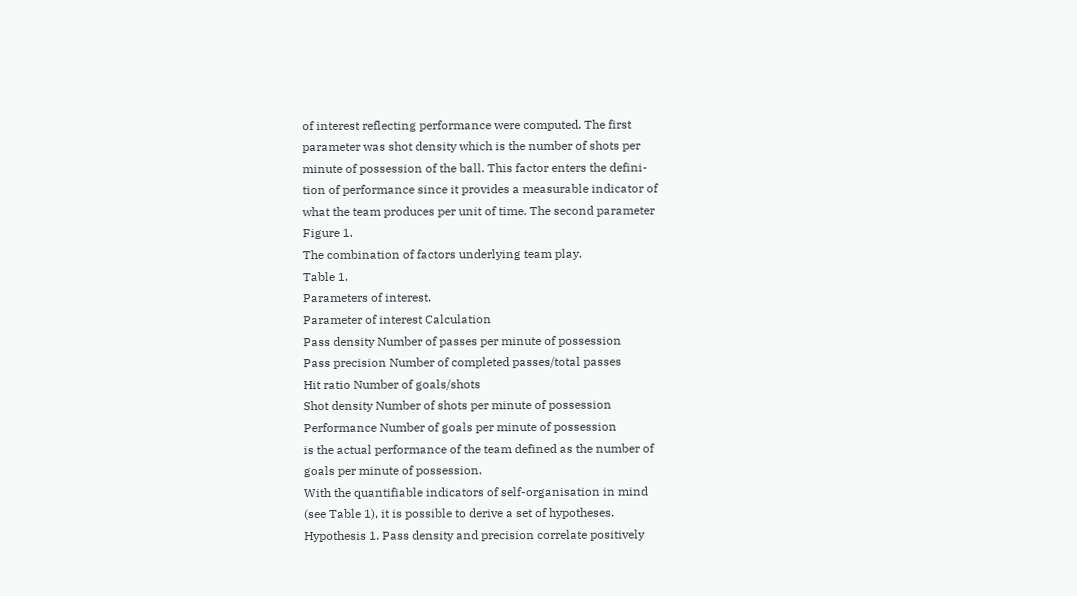of interest reflecting performance were computed. The first
parameter was shot density which is the number of shots per
minute of possession of the ball. This factor enters the defini-
tion of performance since it provides a measurable indicator of
what the team produces per unit of time. The second parameter
Figure 1.
The combination of factors underlying team play.
Table 1.
Parameters of interest.
Parameter of interest Calculation
Pass density Number of passes per minute of possession
Pass precision Number of completed passes/total passes
Hit ratio Number of goals/shots
Shot density Number of shots per minute of possession
Performance Number of goals per minute of possession
is the actual performance of the team defined as the number of
goals per minute of possession.
With the quantifiable indicators of self-organisation in mind
(see Table 1), it is possible to derive a set of hypotheses.
Hypothesis 1. Pass density and precision correlate positively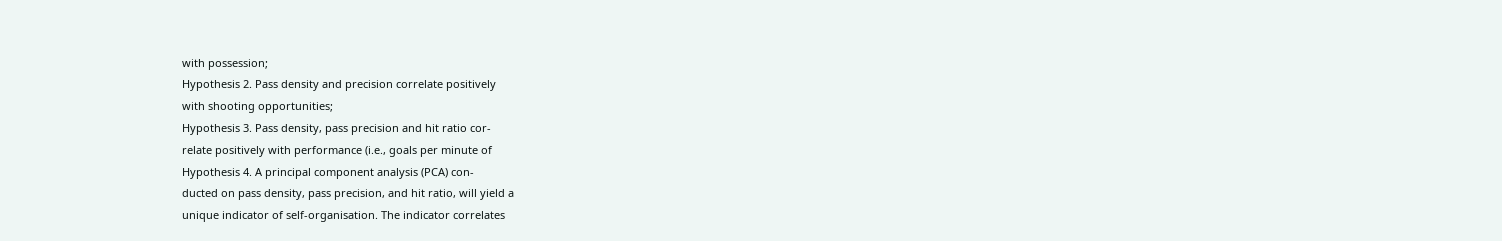with possession;
Hypothesis 2. Pass density and precision correlate positively
with shooting opportunities;
Hypothesis 3. Pass density, pass precision and hit ratio cor-
relate positively with performance (i.e., goals per minute of
Hypothesis 4. A principal component analysis (PCA) con-
ducted on pass density, pass precision, and hit ratio, will yield a
unique indicator of self-organisation. The indicator correlates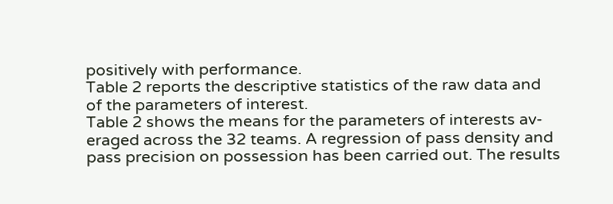positively with performance.
Table 2 reports the descriptive statistics of the raw data and
of the parameters of interest.
Table 2 shows the means for the parameters of interests av-
eraged across the 32 teams. A regression of pass density and
pass precision on possession has been carried out. The results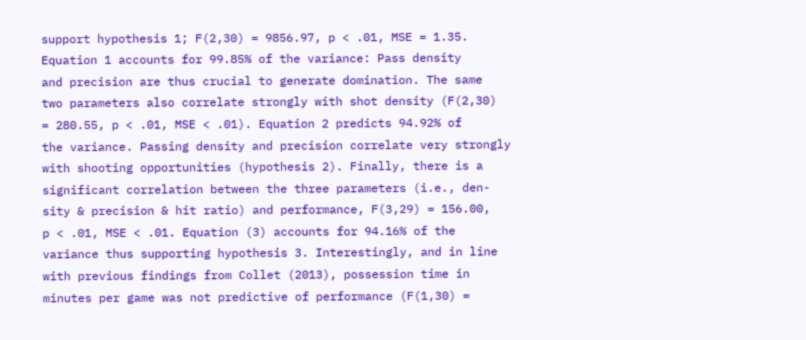support hypothesis 1; F(2,30) = 9856.97, p < .01, MSE = 1.35.
Equation 1 accounts for 99.85% of the variance: Pass density
and precision are thus crucial to generate domination. The same
two parameters also correlate strongly with shot density (F(2,30)
= 280.55, p < .01, MSE < .01). Equation 2 predicts 94.92% of
the variance. Passing density and precision correlate very strongly
with shooting opportunities (hypothesis 2). Finally, there is a
significant correlation between the three parameters (i.e., den-
sity & precision & hit ratio) and performance, F(3,29) = 156.00,
p < .01, MSE < .01. Equation (3) accounts for 94.16% of the
variance thus supporting hypothesis 3. Interestingly, and in line
with previous findings from Collet (2013), possession time in
minutes per game was not predictive of performance (F(1,30) =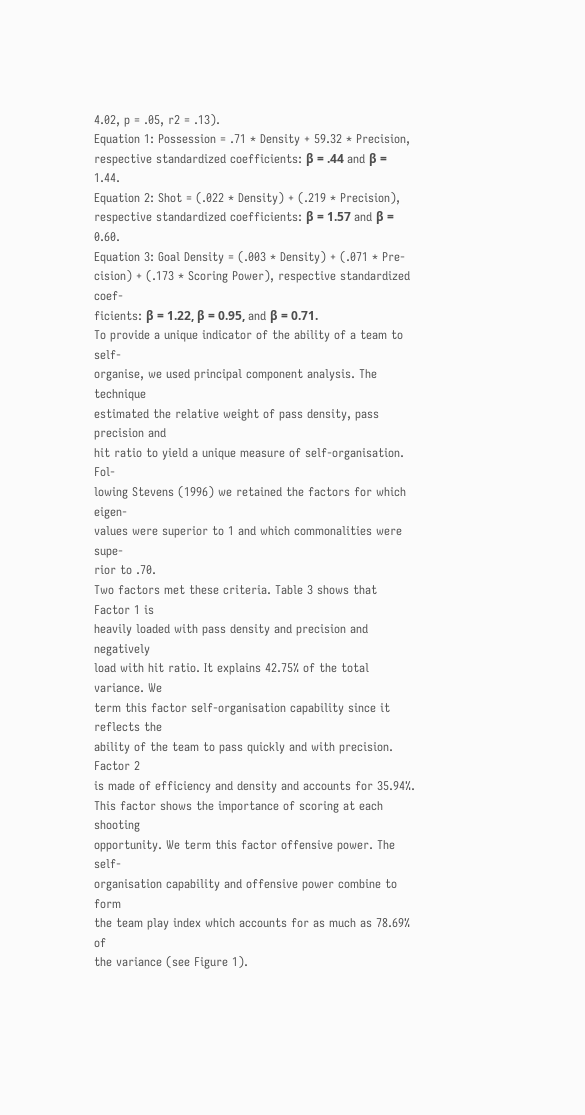4.02, p = .05, r2 = .13).
Equation 1: Possession = .71 * Density + 59.32 * Precision,
respective standardized coefficients: β = .44 and β = 1.44.
Equation 2: Shot = (.022 * Density) + (.219 * Precision),
respective standardized coefficients: β = 1.57 and β = 0.60.
Equation 3: Goal Density = (.003 * Density) + (.071 * Pre-
cision) + (.173 * Scoring Power), respective standardized coef-
ficients: β = 1.22, β = 0.95, and β = 0.71.
To provide a unique indicator of the ability of a team to self-
organise, we used principal component analysis. The technique
estimated the relative weight of pass density, pass precision and
hit ratio to yield a unique measure of self-organisation. Fol-
lowing Stevens (1996) we retained the factors for which eigen-
values were superior to 1 and which commonalities were supe-
rior to .70.
Two factors met these criteria. Table 3 shows that Factor 1 is
heavily loaded with pass density and precision and negatively
load with hit ratio. It explains 42.75% of the total variance. We
term this factor self-organisation capability since it reflects the
ability of the team to pass quickly and with precision. Factor 2
is made of efficiency and density and accounts for 35.94%.
This factor shows the importance of scoring at each shooting
opportunity. We term this factor offensive power. The self-
organisation capability and offensive power combine to form
the team play index which accounts for as much as 78.69% of
the variance (see Figure 1).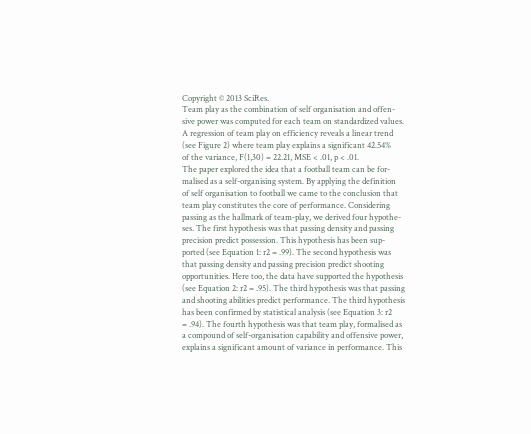Copyright © 2013 SciRes.
Team play as the combination of self organisation and offen-
sive power was computed for each team on standardized values.
A regression of team play on efficiency reveals a linear trend
(see Figure 2) where team play explains a significant 42.54%
of the variance, F(1,30) = 22.21, MSE < .01, p < .01.
The paper explored the idea that a football team can be for-
malised as a self-organising system. By applying the definition
of self organisation to football we came to the conclusion that
team play constitutes the core of performance. Considering
passing as the hallmark of team-play, we derived four hypothe-
ses. The first hypothesis was that passing density and passing
precision predict possession. This hypothesis has been sup-
ported (see Equation 1: r2 = .99). The second hypothesis was
that passing density and passing precision predict shooting
opportunities. Here too, the data have supported the hypothesis
(see Equation 2: r2 = .95). The third hypothesis was that passing
and shooting abilities predict performance. The third hypothesis
has been confirmed by statistical analysis (see Equation 3: r2
= .94). The fourth hypothesis was that team play, formalised as
a compound of self-organisation capability and offensive power,
explains a significant amount of variance in performance. This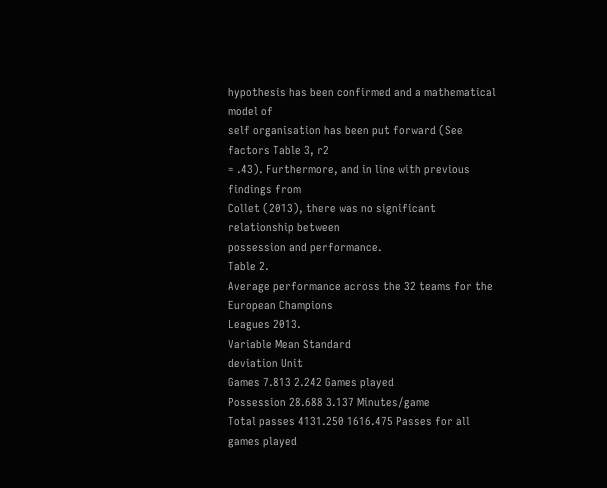hypothesis has been confirmed and a mathematical model of
self organisation has been put forward (See factors Table 3, r2
= .43). Furthermore, and in line with previous findings from
Collet (2013), there was no significant relationship between
possession and performance.
Table 2.
Average performance across the 32 teams for the European Champions
Leagues 2013.
Variable Mean Standard
deviation Unit
Games 7.813 2.242 Games played
Possession 28.688 3.137 Minutes/game
Total passes 4131.250 1616.475 Passes for all games played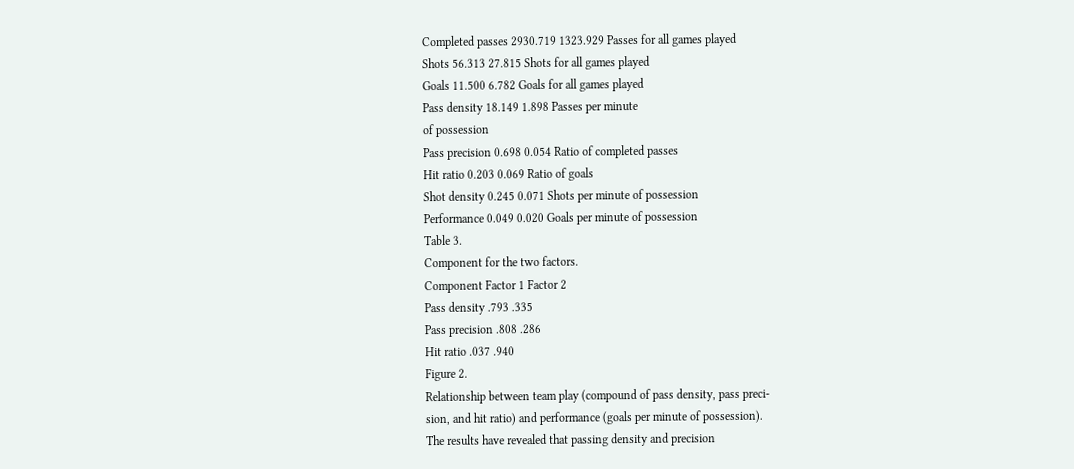Completed passes 2930.719 1323.929 Passes for all games played
Shots 56.313 27.815 Shots for all games played
Goals 11.500 6.782 Goals for all games played
Pass density 18.149 1.898 Passes per minute
of possession
Pass precision 0.698 0.054 Ratio of completed passes
Hit ratio 0.203 0.069 Ratio of goals
Shot density 0.245 0.071 Shots per minute of possession
Performance 0.049 0.020 Goals per minute of possession
Table 3.
Component for the two factors.
Component Factor 1 Factor 2
Pass density .793 .335
Pass precision .808 .286
Hit ratio .037 .940
Figure 2.
Relationship between team play (compound of pass density, pass preci-
sion, and hit ratio) and performance (goals per minute of possession).
The results have revealed that passing density and precision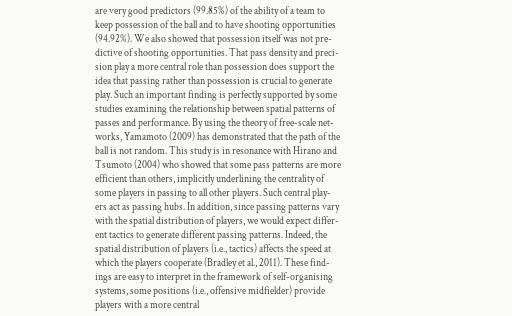are very good predictors (99.85%) of the ability of a team to
keep possession of the ball and to have shooting opportunities
(94.92%). We also showed that possession itself was not pre-
dictive of shooting opportunities. That pass density and preci-
sion play a more central role than possession does support the
idea that passing rather than possession is crucial to generate
play. Such an important finding is perfectly supported by some
studies examining the relationship between spatial patterns of
passes and performance. By using the theory of free-scale net-
works, Yamamoto (2009) has demonstrated that the path of the
ball is not random. This study is in resonance with Hirano and
Tsumoto (2004) who showed that some pass patterns are more
efficient than others, implicitly underlining the centrality of
some players in passing to all other players. Such central play-
ers act as passing hubs. In addition, since passing patterns vary
with the spatial distribution of players, we would expect differ-
ent tactics to generate different passing patterns. Indeed, the
spatial distribution of players (i.e., tactics) affects the speed at
which the players cooperate (Bradley et al., 2011). These find-
ings are easy to interpret in the framework of self-organising
systems, some positions (i.e., offensive midfielder) provide
players with a more central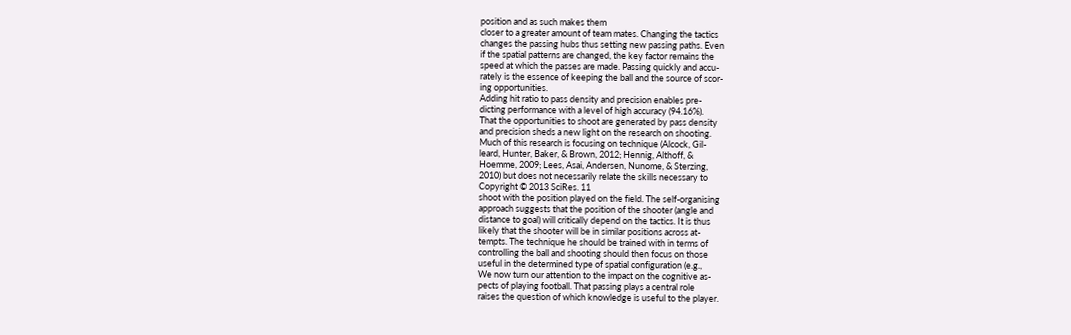position and as such makes them
closer to a greater amount of team mates. Changing the tactics
changes the passing hubs thus setting new passing paths. Even
if the spatial patterns are changed, the key factor remains the
speed at which the passes are made. Passing quickly and accu-
rately is the essence of keeping the ball and the source of scor-
ing opportunities.
Adding hit ratio to pass density and precision enables pre-
dicting performance with a level of high accuracy (94.16%).
That the opportunities to shoot are generated by pass density
and precision sheds a new light on the research on shooting.
Much of this research is focusing on technique (Alcock, Gil-
leard, Hunter, Baker, & Brown, 2012; Hennig, Althoff, &
Hoemme, 2009; Lees, Asai, Andersen, Nunome, & Sterzing,
2010) but does not necessarily relate the skills necessary to
Copyright © 2013 SciRes. 11
shoot with the position played on the field. The self-organising
approach suggests that the position of the shooter (angle and
distance to goal) will critically depend on the tactics. It is thus
likely that the shooter will be in similar positions across at-
tempts. The technique he should be trained with in terms of
controlling the ball and shooting should then focus on those
useful in the determined type of spatial configuration (e.g.,
We now turn our attention to the impact on the cognitive as-
pects of playing football. That passing plays a central role
raises the question of which knowledge is useful to the player.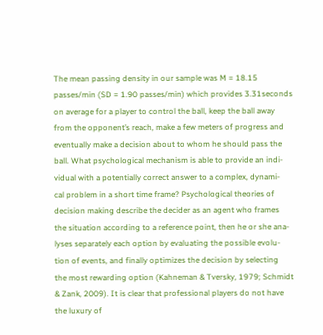The mean passing density in our sample was M = 18.15
passes/min (SD = 1.90 passes/min) which provides 3.31seconds
on average for a player to control the ball, keep the ball away
from the opponent’s reach, make a few meters of progress and
eventually make a decision about to whom he should pass the
ball. What psychological mechanism is able to provide an indi-
vidual with a potentially correct answer to a complex, dynami-
cal problem in a short time frame? Psychological theories of
decision making describe the decider as an agent who frames
the situation according to a reference point, then he or she ana-
lyses separately each option by evaluating the possible evolu-
tion of events, and finally optimizes the decision by selecting
the most rewarding option (Kahneman & Tversky, 1979; Schmidt
& Zank, 2009). It is clear that professional players do not have
the luxury of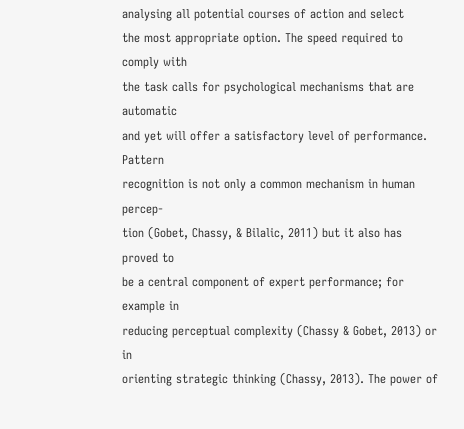analysing all potential courses of action and select
the most appropriate option. The speed required to comply with
the task calls for psychological mechanisms that are automatic
and yet will offer a satisfactory level of performance. Pattern
recognition is not only a common mechanism in human percep-
tion (Gobet, Chassy, & Bilalic, 2011) but it also has proved to
be a central component of expert performance; for example in
reducing perceptual complexity (Chassy & Gobet, 2013) or in
orienting strategic thinking (Chassy, 2013). The power of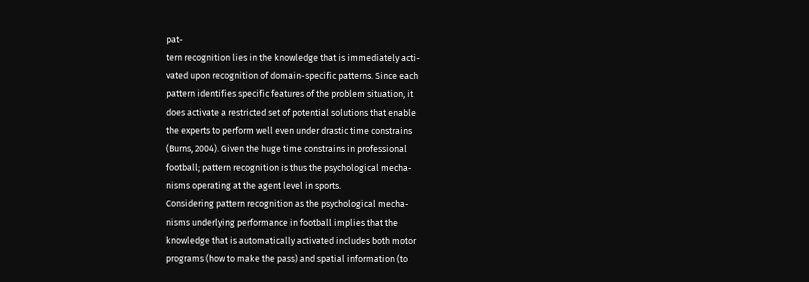pat-
tern recognition lies in the knowledge that is immediately acti-
vated upon recognition of domain-specific patterns. Since each
pattern identifies specific features of the problem situation, it
does activate a restricted set of potential solutions that enable
the experts to perform well even under drastic time constrains
(Burns, 2004). Given the huge time constrains in professional
football; pattern recognition is thus the psychological mecha-
nisms operating at the agent level in sports.
Considering pattern recognition as the psychological mecha-
nisms underlying performance in football implies that the
knowledge that is automatically activated includes both motor
programs (how to make the pass) and spatial information (to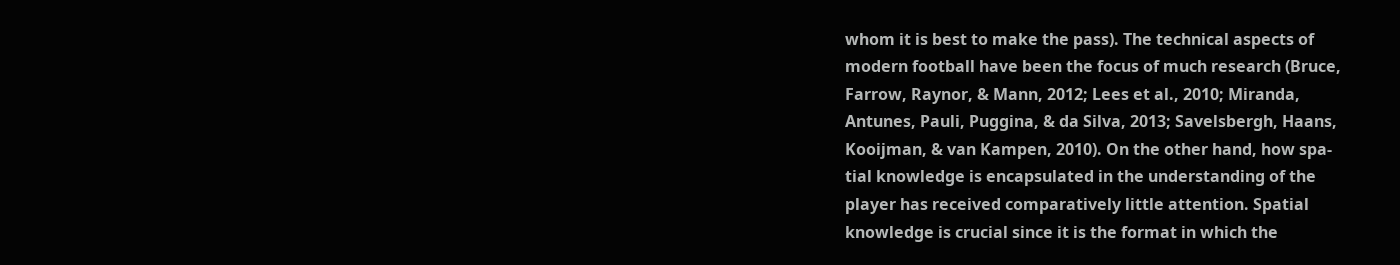whom it is best to make the pass). The technical aspects of
modern football have been the focus of much research (Bruce,
Farrow, Raynor, & Mann, 2012; Lees et al., 2010; Miranda,
Antunes, Pauli, Puggina, & da Silva, 2013; Savelsbergh, Haans,
Kooijman, & van Kampen, 2010). On the other hand, how spa-
tial knowledge is encapsulated in the understanding of the
player has received comparatively little attention. Spatial
knowledge is crucial since it is the format in which the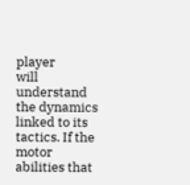player
will understand the dynamics linked to its tactics. If the motor
abilities that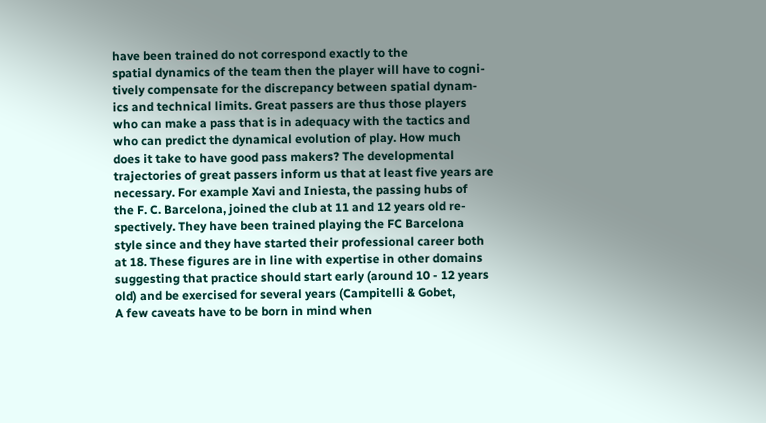have been trained do not correspond exactly to the
spatial dynamics of the team then the player will have to cogni-
tively compensate for the discrepancy between spatial dynam-
ics and technical limits. Great passers are thus those players
who can make a pass that is in adequacy with the tactics and
who can predict the dynamical evolution of play. How much
does it take to have good pass makers? The developmental
trajectories of great passers inform us that at least five years are
necessary. For example Xavi and Iniesta, the passing hubs of
the F. C. Barcelona, joined the club at 11 and 12 years old re-
spectively. They have been trained playing the FC Barcelona
style since and they have started their professional career both
at 18. These figures are in line with expertise in other domains
suggesting that practice should start early (around 10 - 12 years
old) and be exercised for several years (Campitelli & Gobet,
A few caveats have to be born in mind when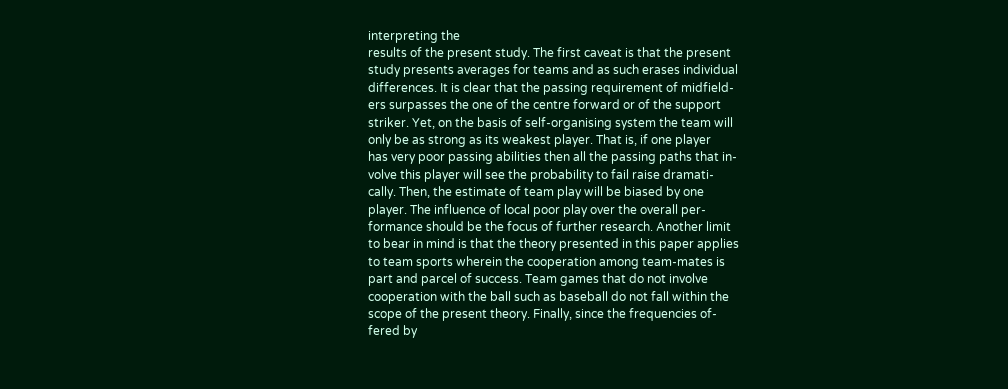interpreting the
results of the present study. The first caveat is that the present
study presents averages for teams and as such erases individual
differences. It is clear that the passing requirement of midfield-
ers surpasses the one of the centre forward or of the support
striker. Yet, on the basis of self-organising system the team will
only be as strong as its weakest player. That is, if one player
has very poor passing abilities then all the passing paths that in-
volve this player will see the probability to fail raise dramati-
cally. Then, the estimate of team play will be biased by one
player. The influence of local poor play over the overall per-
formance should be the focus of further research. Another limit
to bear in mind is that the theory presented in this paper applies
to team sports wherein the cooperation among team-mates is
part and parcel of success. Team games that do not involve
cooperation with the ball such as baseball do not fall within the
scope of the present theory. Finally, since the frequencies of-
fered by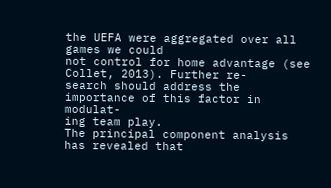the UEFA were aggregated over all games we could
not control for home advantage (see Collet, 2013). Further re-
search should address the importance of this factor in modulat-
ing team play.
The principal component analysis has revealed that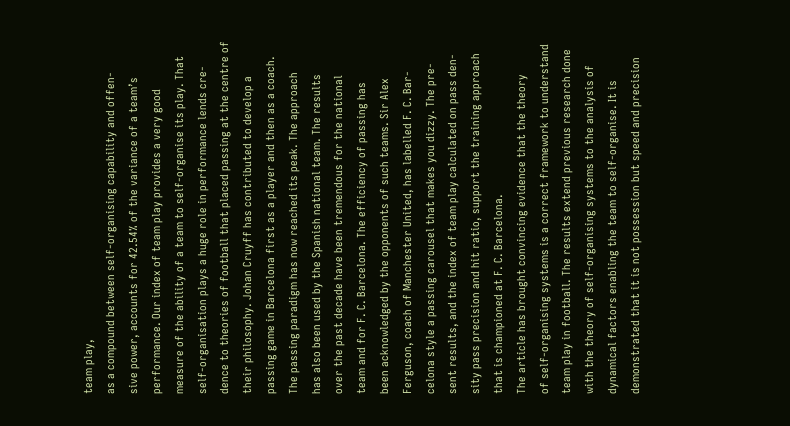team play,
as a compound between self-organising capability and offen-
sive power, accounts for 42.54% of the variance of a team’s
performance. Our index of team play provides a very good
measure of the ability of a team to self-organise its play. That
self-organisation plays a huge role in performance lends cre-
dence to theories of football that placed passing at the centre of
their philosophy. Johan Cruyff has contributed to develop a
passing game in Barcelona first as a player and then as a coach.
The passing paradigm has now reached its peak. The approach
has also been used by the Spanish national team. The results
over the past decade have been tremendous for the national
team and for F. C. Barcelona. The efficiency of passing has
been acknowledged by the opponents of such teams. Sir Alex
Ferguson, coach of Manchester United, has labelled F. C. Bar-
celona style a passing carousel that makes you dizzy. The pre-
sent results, and the index of team play calculated on pass den-
sity pass precision and hit ratio, support the training approach
that is championed at F. C. Barcelona.
The article has brought convincing evidence that the theory
of self-organising systems is a correct framework to understand
team play in football. The results extend previous research done
with the theory of self-organising systems to the analysis of
dynamical factors enabling the team to self-organise. It is
demonstrated that it is not possession but speed and precision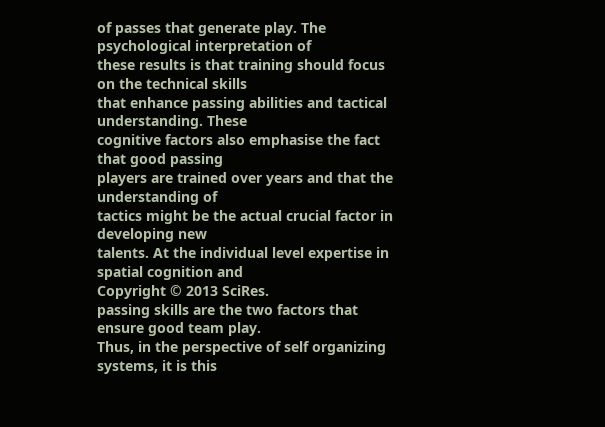of passes that generate play. The psychological interpretation of
these results is that training should focus on the technical skills
that enhance passing abilities and tactical understanding. These
cognitive factors also emphasise the fact that good passing
players are trained over years and that the understanding of
tactics might be the actual crucial factor in developing new
talents. At the individual level expertise in spatial cognition and
Copyright © 2013 SciRes.
passing skills are the two factors that ensure good team play.
Thus, in the perspective of self organizing systems, it is this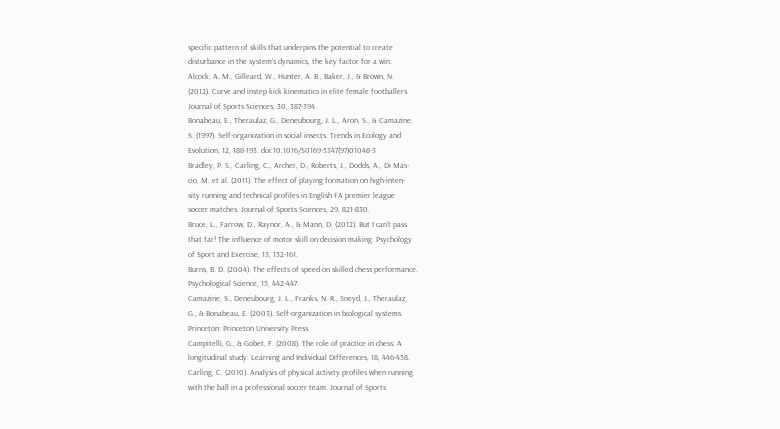specific pattern of skills that underpins the potential to create
disturbance in the system’s dynamics, the key factor for a win.
Alcock, A. M., Gilleard, W., Hunter, A. B., Baker, J., & Brown, N.
(2012). Curve and instep kick kinematics in elite female footballers.
Journal of Sports Sciences, 30, 387-394.
Bonabeau, E., Theraulaz, G., Deneubourg, J. L., Aron, S., & Camazine,
S. (1997). Self-organization in social insects. Trends in Ecology and
Evolution, 12, 188-193. doi:10.1016/S0169-5347(97)01048-3
Bradley, P. S., Carling, C., Archer, D., Roberts, J., Dodds, A., Di Mas-
cio, M. et al. (2011). The effect of playing formation on high-inten-
sity running and technical profiles in English FA premier league
soccer matches. Journal of Sports Sciences, 29, 821-830.
Bruce, L., Farrow, D., Raynor, A., & Mann, D. (2012). But I can’t pass
that far! The influence of motor skill on decision making. Psychology
of Sport and Exercise, 13, 152-161.
Burns, B. D. (2004). The effects of speed on skilled chess performance.
Psychological Science, 15, 442-447.
Camazine, S., Deneubourg, J. L., Franks, N. R., Sneyd, J., Theraulaz,
G., & Bonabeau, E. (2003). Self-organization in biological systems.
Princeton: Princeton University Press.
Campitelli, G., & Gobet, F. (2008). The role of practice in chess: A
longitudinal study. Learning and Individual Differences, 18, 446-458.
Carling, C. (2010). Analysis of physical activity profiles when running
with the ball in a professional soccer team. Journal of Sports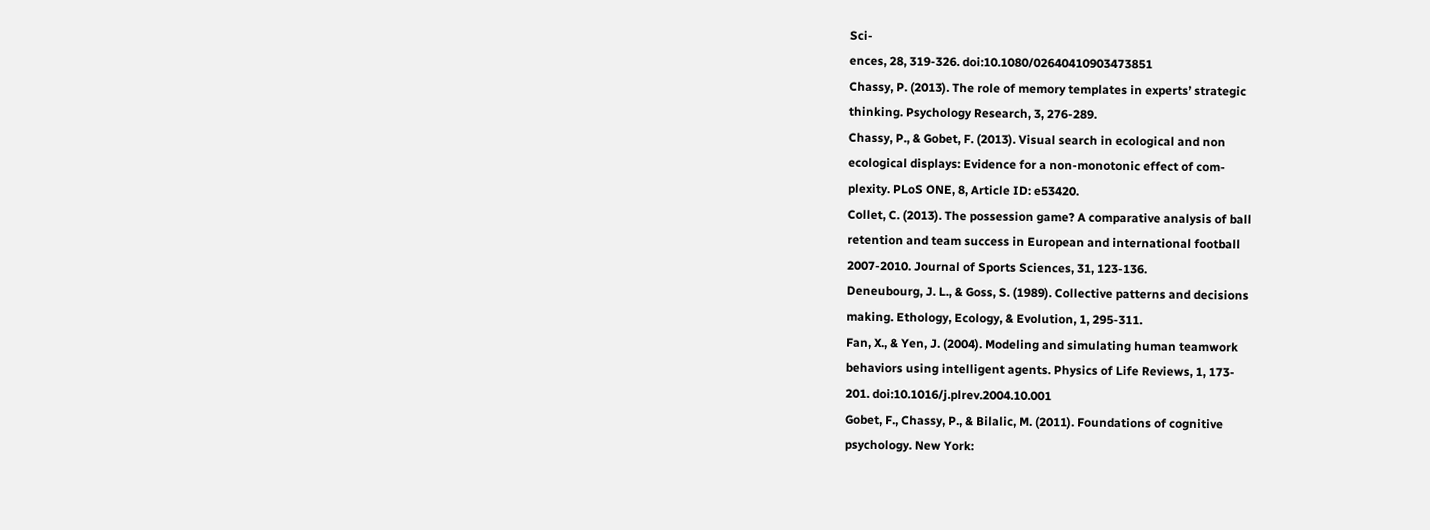Sci-
ences, 28, 319-326. doi:10.1080/02640410903473851
Chassy, P. (2013). The role of memory templates in experts’ strategic
thinking. Psychology Research, 3, 276-289.
Chassy, P., & Gobet, F. (2013). Visual search in ecological and non
ecological displays: Evidence for a non-monotonic effect of com-
plexity. PLoS ONE, 8, Article ID: e53420.
Collet, C. (2013). The possession game? A comparative analysis of ball
retention and team success in European and international football
2007-2010. Journal of Sports Sciences, 31, 123-136.
Deneubourg, J. L., & Goss, S. (1989). Collective patterns and decisions
making. Ethology, Ecology, & Evolution, 1, 295-311.
Fan, X., & Yen, J. (2004). Modeling and simulating human teamwork
behaviors using intelligent agents. Physics of Life Reviews, 1, 173-
201. doi:10.1016/j.plrev.2004.10.001
Gobet, F., Chassy, P., & Bilalic, M. (2011). Foundations of cognitive
psychology. New York: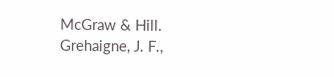McGraw & Hill.
Grehaigne, J. F.,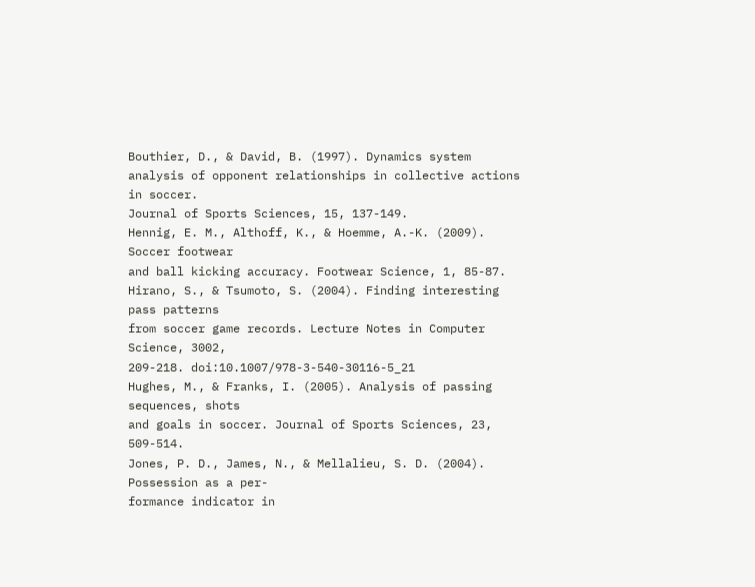Bouthier, D., & David, B. (1997). Dynamics system
analysis of opponent relationships in collective actions in soccer.
Journal of Sports Sciences, 15, 137-149.
Hennig, E. M., Althoff, K., & Hoemme, A.-K. (2009). Soccer footwear
and ball kicking accuracy. Footwear Science, 1, 85-87.
Hirano, S., & Tsumoto, S. (2004). Finding interesting pass patterns
from soccer game records. Lecture Notes in Computer Science, 3002,
209-218. doi:10.1007/978-3-540-30116-5_21
Hughes, M., & Franks, I. (2005). Analysis of passing sequences, shots
and goals in soccer. Journal of Sports Sciences, 23, 509-514.
Jones, P. D., James, N., & Mellalieu, S. D. (2004). Possession as a per-
formance indicator in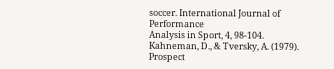soccer. International Journal of Performance
Analysis in Sport, 4, 98-104.
Kahneman, D., & Tversky, A. (1979). Prospect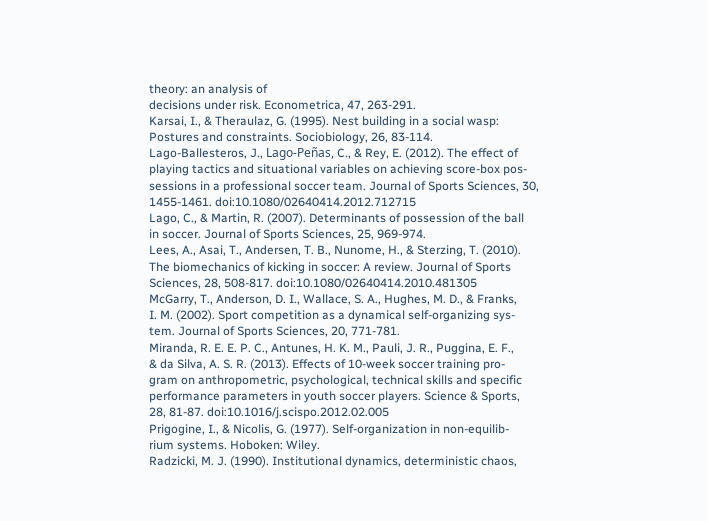theory: an analysis of
decisions under risk. Econometrica, 47, 263-291.
Karsai, I., & Theraulaz, G. (1995). Nest building in a social wasp:
Postures and constraints. Sociobiology, 26, 83-114.
Lago-Ballesteros, J., Lago-Peñas, C., & Rey, E. (2012). The effect of
playing tactics and situational variables on achieving score-box pos-
sessions in a professional soccer team. Journal of Sports Sciences, 30,
1455-1461. doi:10.1080/02640414.2012.712715
Lago, C., & Martin, R. (2007). Determinants of possession of the ball
in soccer. Journal of Sports Sciences, 25, 969-974.
Lees, A., Asai, T., Andersen, T. B., Nunome, H., & Sterzing, T. (2010).
The biomechanics of kicking in soccer: A review. Journal of Sports
Sciences, 28, 508-817. doi:10.1080/02640414.2010.481305
McGarry, T., Anderson, D. I., Wallace, S. A., Hughes, M. D., & Franks,
I. M. (2002). Sport competition as a dynamical self-organizing sys-
tem. Journal of Sports Sciences, 20, 771-781.
Miranda, R. E. E. P. C., Antunes, H. K. M., Pauli, J. R., Puggina, E. F.,
& da Silva, A. S. R. (2013). Effects of 10-week soccer training pro-
gram on anthropometric, psychological, technical skills and specific
performance parameters in youth soccer players. Science & Sports,
28, 81-87. doi:10.1016/j.scispo.2012.02.005
Prigogine, I., & Nicolis, G. (1977). Self-organization in non-equilib-
rium systems. Hoboken: Wiley.
Radzicki, M. J. (1990). Institutional dynamics, deterministic chaos,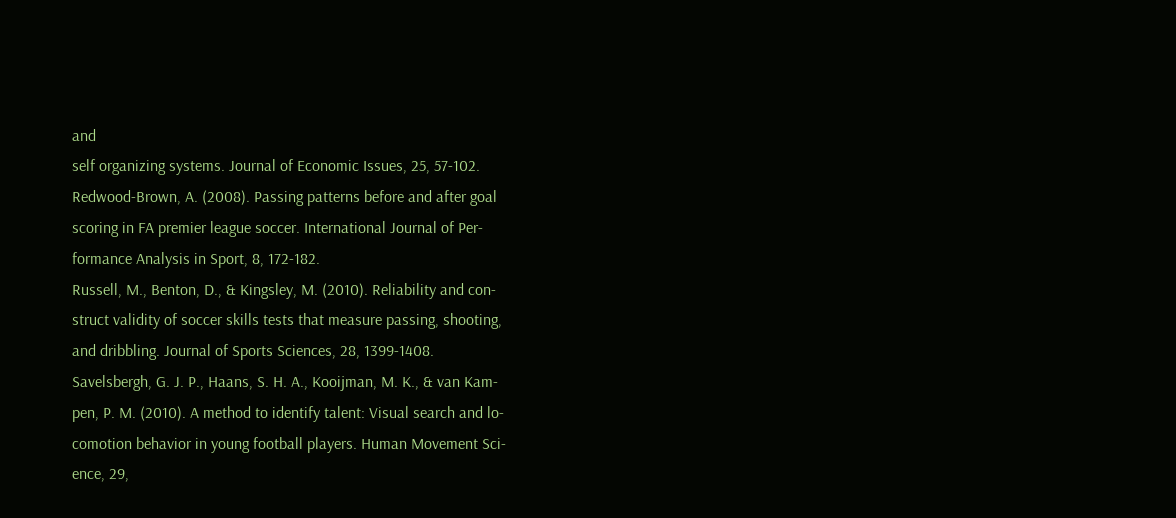and
self organizing systems. Journal of Economic Issues, 25, 57-102.
Redwood-Brown, A. (2008). Passing patterns before and after goal
scoring in FA premier league soccer. International Journal of Per-
formance Analysis in Sport, 8, 172-182.
Russell, M., Benton, D., & Kingsley, M. (2010). Reliability and con-
struct validity of soccer skills tests that measure passing, shooting,
and dribbling. Journal of Sports Sciences, 28, 1399-1408.
Savelsbergh, G. J. P., Haans, S. H. A., Kooijman, M. K., & van Kam-
pen, P. M. (2010). A method to identify talent: Visual search and lo-
comotion behavior in young football players. Human Movement Sci-
ence, 29,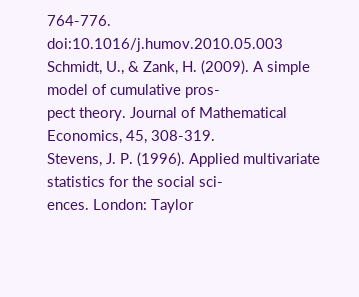764-776. doi:10.1016/j.humov.2010.05.003
Schmidt, U., & Zank, H. (2009). A simple model of cumulative pros-
pect theory. Journal of Mathematical Economics, 45, 308-319.
Stevens, J. P. (1996). Applied multivariate statistics for the social sci-
ences. London: Taylor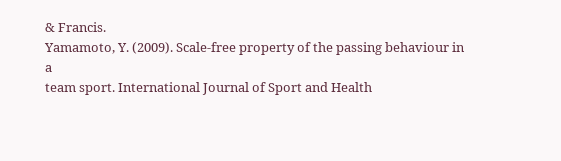& Francis.
Yamamoto, Y. (2009). Scale-free property of the passing behaviour in a
team sport. International Journal of Sport and Health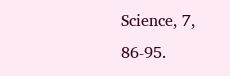Science, 7,
86-95.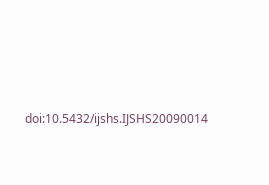doi:10.5432/ijshs.IJSHS20090014